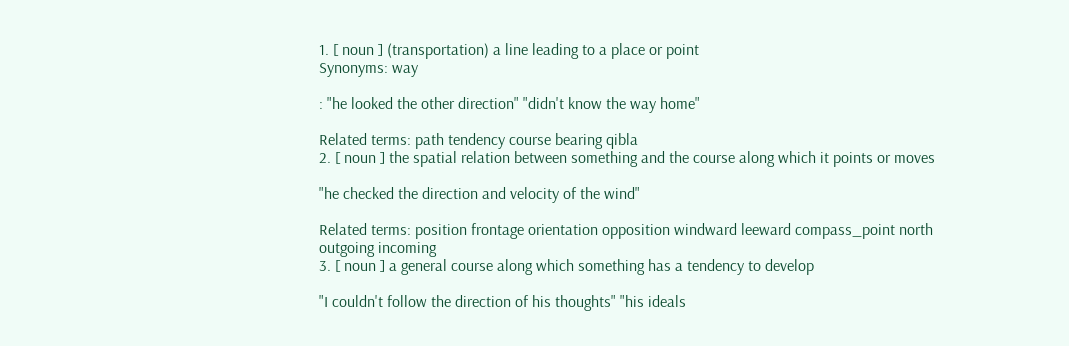1. [ noun ] (transportation) a line leading to a place or point
Synonyms: way

: "he looked the other direction" "didn't know the way home"

Related terms: path tendency course bearing qibla
2. [ noun ] the spatial relation between something and the course along which it points or moves

"he checked the direction and velocity of the wind"

Related terms: position frontage orientation opposition windward leeward compass_point north outgoing incoming
3. [ noun ] a general course along which something has a tendency to develop

"I couldn't follow the direction of his thoughts" "his ideals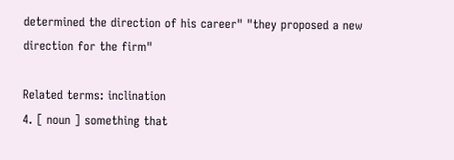determined the direction of his career" "they proposed a new direction for the firm"

Related terms: inclination
4. [ noun ] something that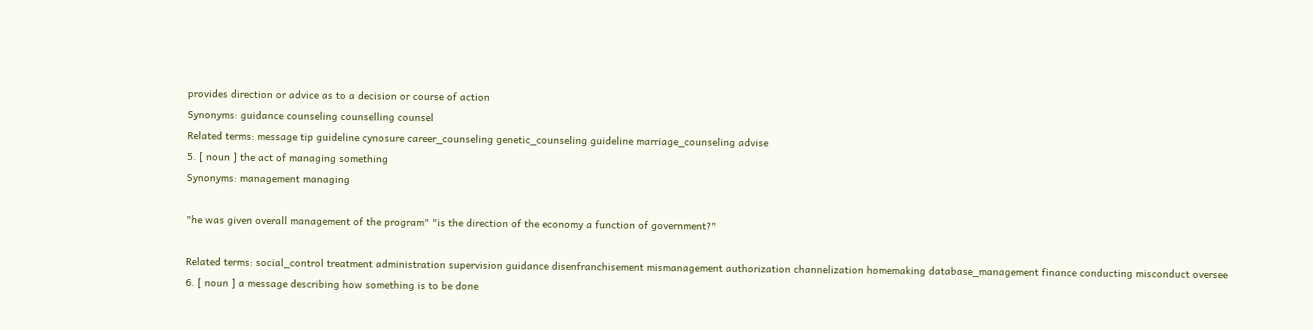provides direction or advice as to a decision or course of action
Synonyms: guidance counseling counselling counsel
Related terms: message tip guideline cynosure career_counseling genetic_counseling guideline marriage_counseling advise
5. [ noun ] the act of managing something
Synonyms: management managing

"he was given overall management of the program" "is the direction of the economy a function of government?"

Related terms: social_control treatment administration supervision guidance disenfranchisement mismanagement authorization channelization homemaking database_management finance conducting misconduct oversee
6. [ noun ] a message describing how something is to be done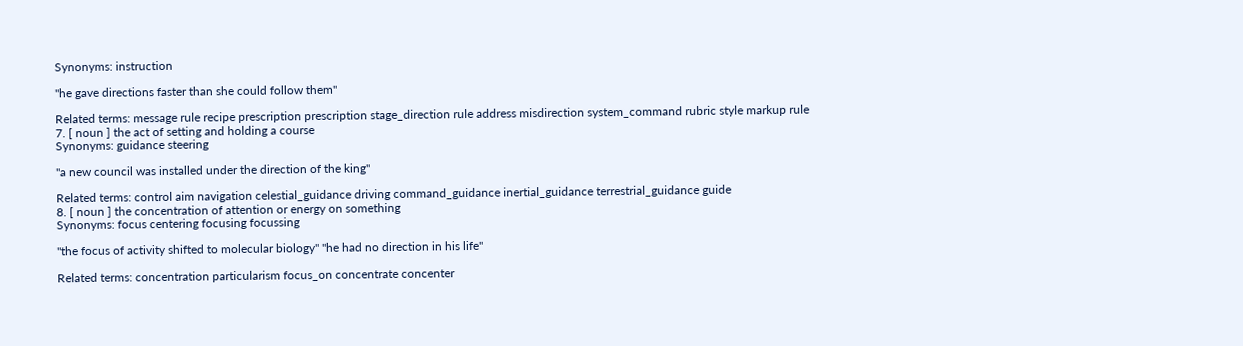Synonyms: instruction

"he gave directions faster than she could follow them"

Related terms: message rule recipe prescription prescription stage_direction rule address misdirection system_command rubric style markup rule
7. [ noun ] the act of setting and holding a course
Synonyms: guidance steering

"a new council was installed under the direction of the king"

Related terms: control aim navigation celestial_guidance driving command_guidance inertial_guidance terrestrial_guidance guide
8. [ noun ] the concentration of attention or energy on something
Synonyms: focus centering focusing focussing

"the focus of activity shifted to molecular biology" "he had no direction in his life"

Related terms: concentration particularism focus_on concentrate concenter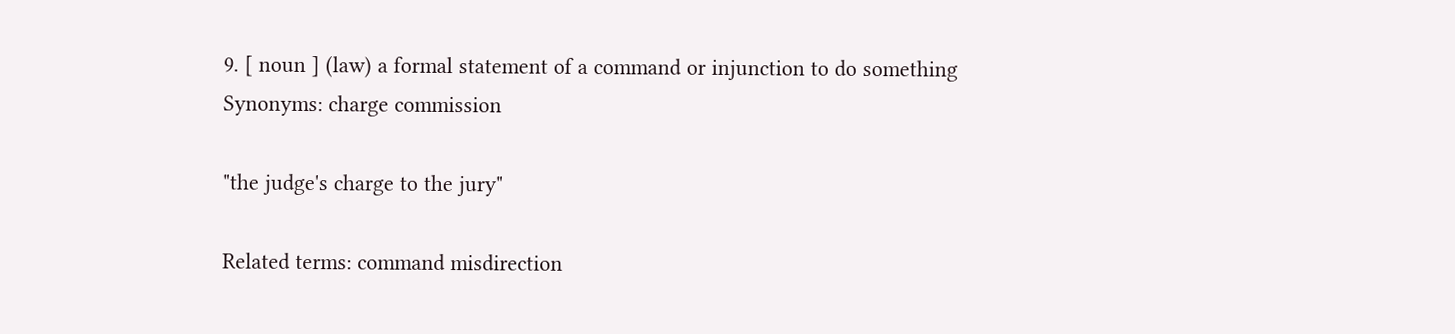9. [ noun ] (law) a formal statement of a command or injunction to do something
Synonyms: charge commission

"the judge's charge to the jury"

Related terms: command misdirection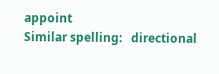appoint
Similar spelling:   directional